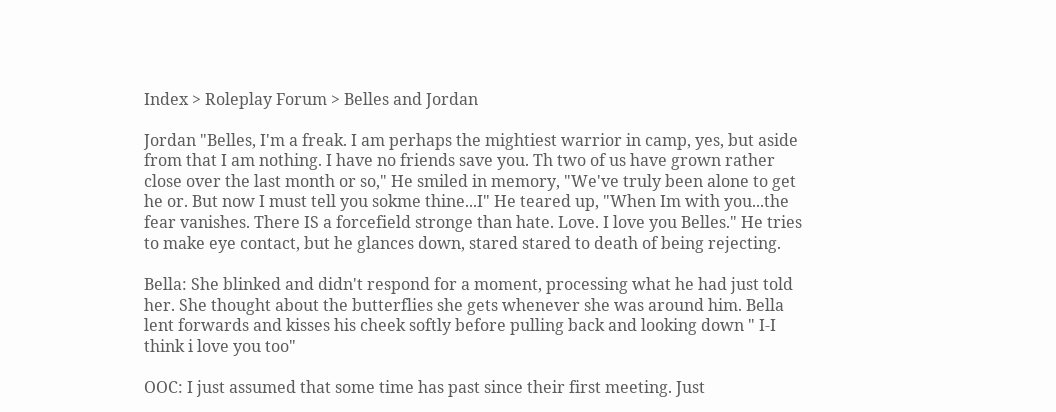Index > Roleplay Forum > Belles and Jordan

Jordan "Belles, I'm a freak. I am perhaps the mightiest warrior in camp, yes, but aside from that I am nothing. I have no friends save you. Th two of us have grown rather close over the last month or so," He smiled in memory, "We've truly been alone to get he or. But now I must tell you sokme thine...I" He teared up, "When Im with you...the fear vanishes. There IS a forcefield stronge than hate. Love. I love you Belles." He tries to make eye contact, but he glances down, stared stared to death of being rejecting.

Bella: She blinked and didn't respond for a moment, processing what he had just told her. She thought about the butterflies she gets whenever she was around him. Bella lent forwards and kisses his cheek softly before pulling back and looking down " I-I think i love you too"

OOC: I just assumed that some time has past since their first meeting. Just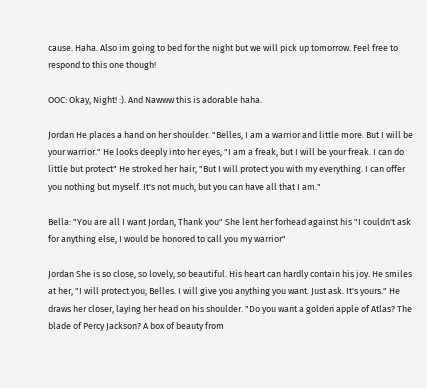cause. Haha. Also im going to bed for the night but we will pick up tomorrow. Feel free to respond to this one though!

OOC: Okay, Night! :). And Nawww this is adorable haha.

Jordan He places a hand on her shoulder. "Belles, I am a warrior and little more. But I will be your warrior." He looks deeply into her eyes, "I am a freak, but I will be your freak. I can do little but protect" He stroked her hair, "But I will protect you with my everything. I can offer you nothing but myself. It's not much, but you can have all that I am."

Bella: "You are all I want Jordan, Thank you" She lent her forhead against his "I couldn't ask for anything else, I would be honored to call you my warrior"

Jordan She is so close, so lovely, so beautiful. His heart can hardly contain his joy. He smiles at her, "I will protect you, Belles. I will give you anything you want. Just ask. It's yours." He draws her closer, laying her head on his shoulder. "Do you want a golden apple of Atlas? The blade of Percy Jackson? A box of beauty from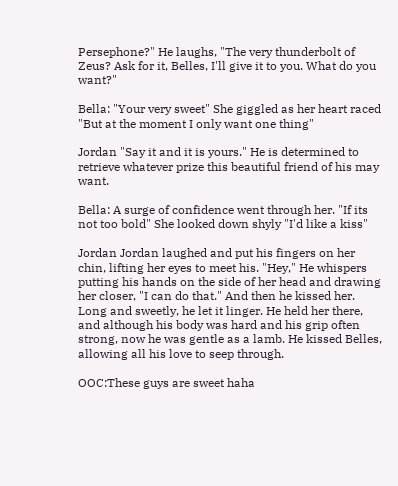Persephone?" He laughs, "The very thunderbolt of Zeus? Ask for it, Belles, I'll give it to you. What do you want?"

Bella: "Your very sweet" She giggled as her heart raced "But at the moment I only want one thing"

Jordan "Say it and it is yours." He is determined to retrieve whatever prize this beautiful friend of his may want.

Bella: A surge of confidence went through her. "If its not too bold" She looked down shyly "I'd like a kiss"

Jordan Jordan laughed and put his fingers on her chin, lifting her eyes to meet his. "Hey," He whispers putting his hands on the side of her head and drawing her closer, "I can do that." And then he kissed her. Long and sweetly, he let it linger. He held her there, and although his body was hard and his grip often strong, now he was gentle as a lamb. He kissed Belles, allowing all his love to seep through.

OOC:These guys are sweet haha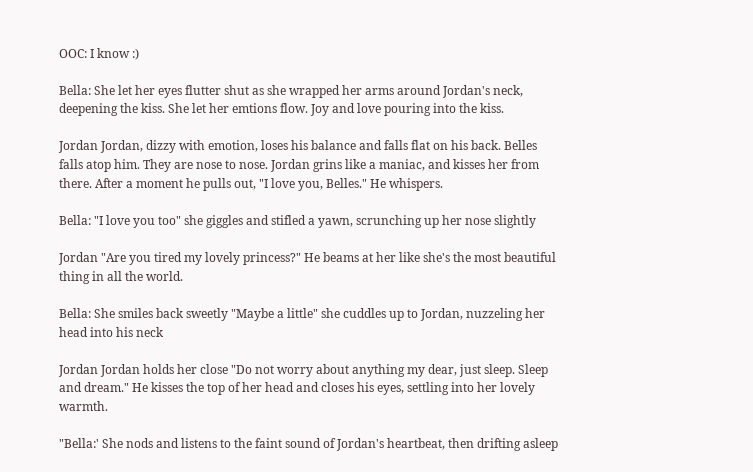OOC: I know :)

Bella: She let her eyes flutter shut as she wrapped her arms around Jordan's neck, deepening the kiss. She let her emtions flow. Joy and love pouring into the kiss.

Jordan Jordan, dizzy with emotion, loses his balance and falls flat on his back. Belles falls atop him. They are nose to nose. Jordan grins like a maniac, and kisses her from there. After a moment he pulls out, "I love you, Belles." He whispers.

Bella: "I love you too" she giggles and stifled a yawn, scrunching up her nose slightly

Jordan "Are you tired my lovely princess?" He beams at her like she's the most beautiful thing in all the world.

Bella: She smiles back sweetly "Maybe a little" she cuddles up to Jordan, nuzzeling her head into his neck

Jordan Jordan holds her close "Do not worry about anything my dear, just sleep. Sleep and dream." He kisses the top of her head and closes his eyes, settling into her lovely warmth.

"Bella:' She nods and listens to the faint sound of Jordan's heartbeat, then drifting asleep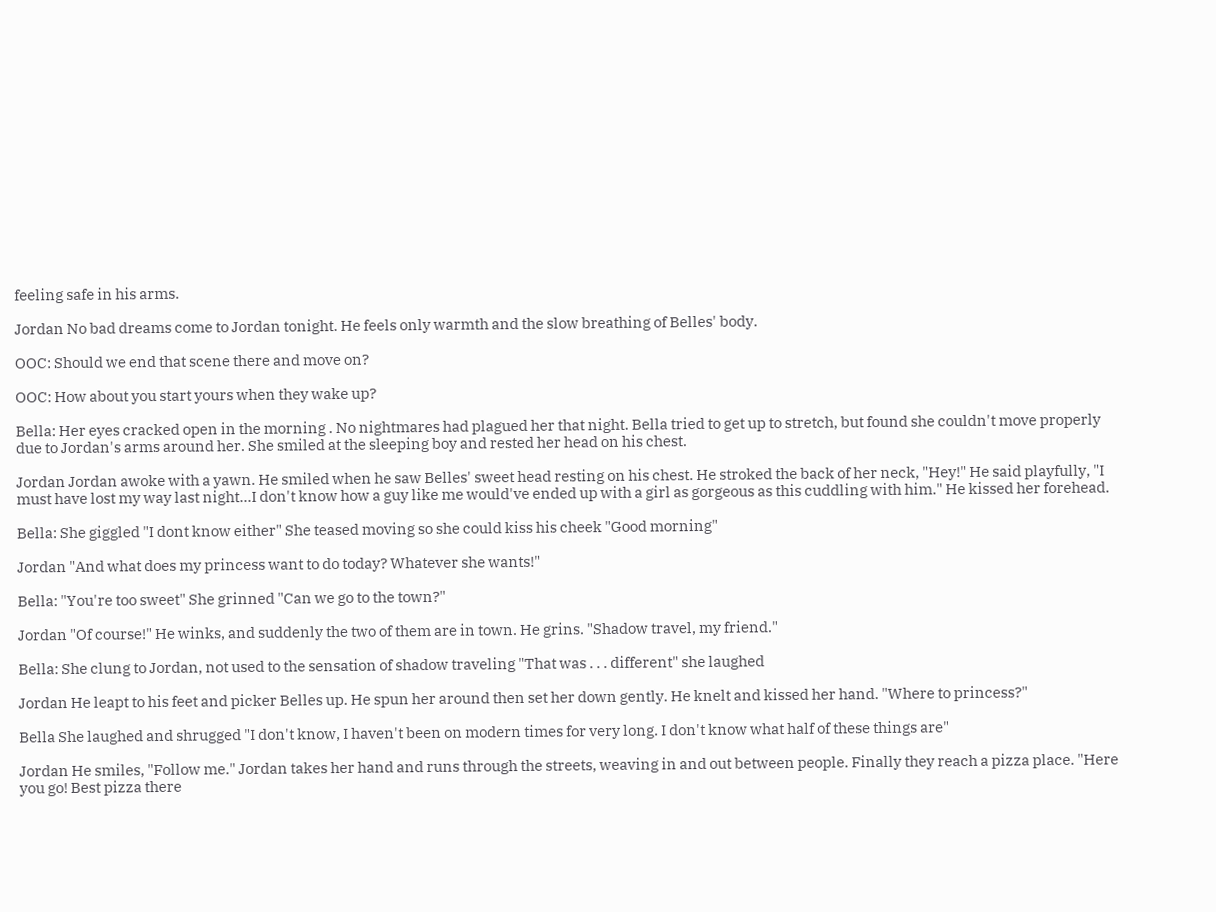feeling safe in his arms.

Jordan No bad dreams come to Jordan tonight. He feels only warmth and the slow breathing of Belles' body.

OOC: Should we end that scene there and move on?

OOC: How about you start yours when they wake up?

Bella: Her eyes cracked open in the morning . No nightmares had plagued her that night. Bella tried to get up to stretch, but found she couldn't move properly due to Jordan's arms around her. She smiled at the sleeping boy and rested her head on his chest.

Jordan Jordan awoke with a yawn. He smiled when he saw Belles' sweet head resting on his chest. He stroked the back of her neck, "Hey!" He said playfully, "I must have lost my way last night...I don't know how a guy like me would've ended up with a girl as gorgeous as this cuddling with him." He kissed her forehead.

Bella: She giggled "I dont know either" She teased moving so she could kiss his cheek "Good morning"

Jordan "And what does my princess want to do today? Whatever she wants!"

Bella: "You're too sweet" She grinned "Can we go to the town?"

Jordan "Of course!" He winks, and suddenly the two of them are in town. He grins. "Shadow travel, my friend."

Bella: She clung to Jordan, not used to the sensation of shadow traveling "That was . . . different" she laughed

Jordan He leapt to his feet and picker Belles up. He spun her around then set her down gently. He knelt and kissed her hand. "Where to princess?"

Bella She laughed and shrugged "I don't know, I haven't been on modern times for very long. I don't know what half of these things are"

Jordan He smiles, "Follow me." Jordan takes her hand and runs through the streets, weaving in and out between people. Finally they reach a pizza place. "Here you go! Best pizza there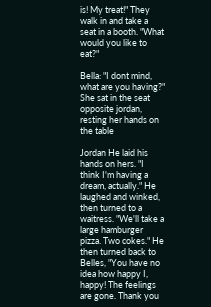is! My treat!" They walk in and take a seat in a booth. "What would you like to eat?"

Bella: "I dont mind, what are you having?" She sat in the seat opposite jordan, resting her hands on the table

Jordan He laid his hands on hers. "I think I'm having a dream, actually." He laughed and winked, then turned to a waitress. "We'll take a large hamburger pizza. Two cokes." He then turned back to Belles, "You have no idea how happy I, happy! The feelings are gone. Thank you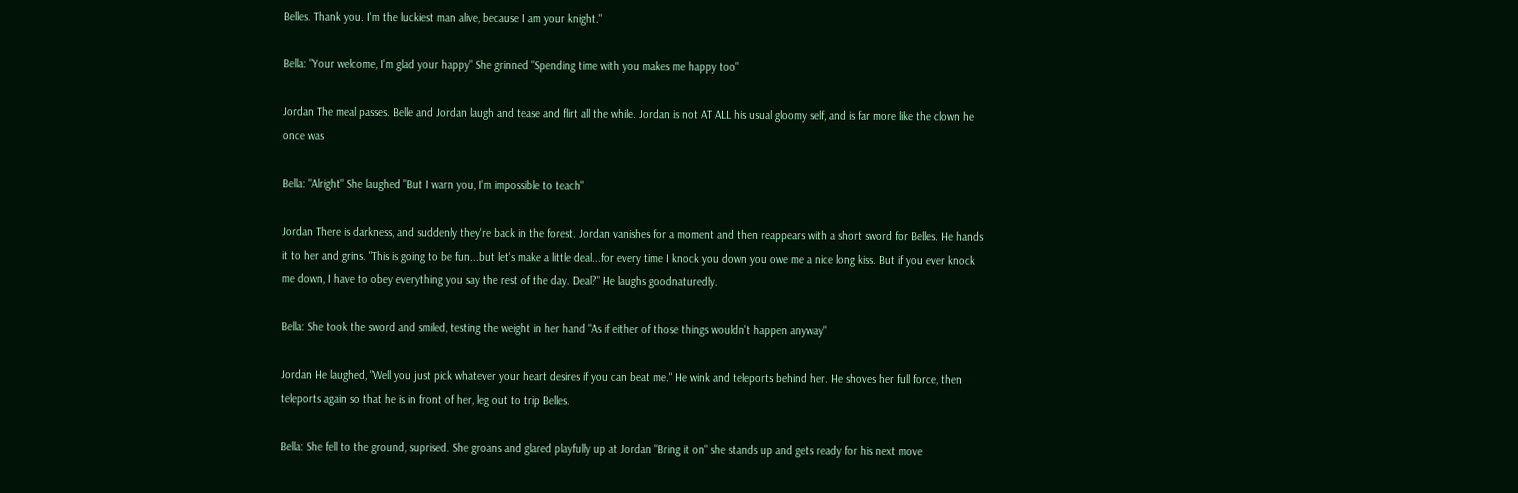Belles. Thank you. I'm the luckiest man alive, because I am your knight."

Bella: "Your welcome, I'm glad your happy" She grinned "Spending time with you makes me happy too"

Jordan The meal passes. Belle and Jordan laugh and tease and flirt all the while. Jordan is not AT ALL his usual gloomy self, and is far more like the clown he once was

Bella: "Alright" She laughed "But I warn you, I'm impossible to teach"

Jordan There is darkness, and suddenly they're back in the forest. Jordan vanishes for a moment and then reappears with a short sword for Belles. He hands it to her and grins. "This is going to be fun...but let's make a little deal...for every time I knock you down you owe me a nice long kiss. But if you ever knock me down, I have to obey everything you say the rest of the day. Deal?" He laughs goodnaturedly.

Bella: She took the sword and smiled, testing the weight in her hand "As if either of those things wouldn't happen anyway"

Jordan He laughed, "Well you just pick whatever your heart desires if you can beat me." He wink and teleports behind her. He shoves her full force, then teleports again so that he is in front of her, leg out to trip Belles.

Bella: She fell to the ground, suprised. She groans and glared playfully up at Jordan "Bring it on" she stands up and gets ready for his next move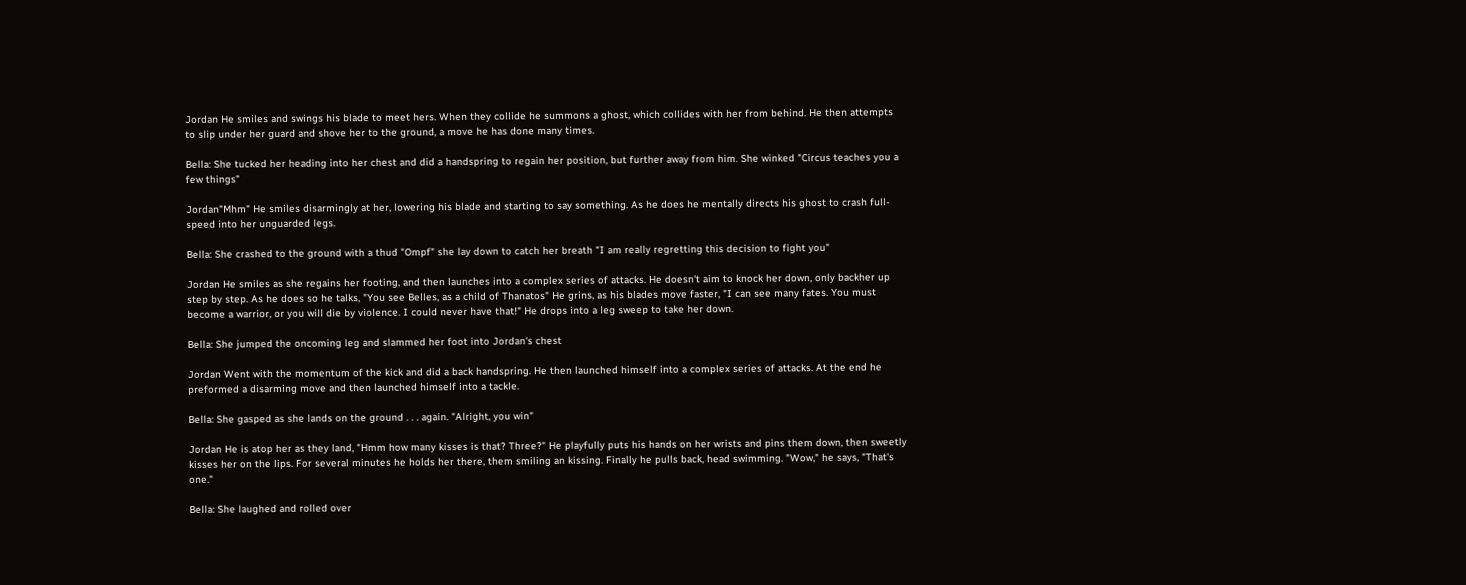Jordan He smiles and swings his blade to meet hers. When they collide he summons a ghost, which collides with her from behind. He then attempts to slip under her guard and shove her to the ground, a move he has done many times.

Bella: She tucked her heading into her chest and did a handspring to regain her position, but further away from him. She winked "Circus teaches you a few things"

Jordan"Mhm" He smiles disarmingly at her, lowering his blade and starting to say something. As he does he mentally directs his ghost to crash full-speed into her unguarded legs.

Bella: She crashed to the ground with a thud "Ompf" she lay down to catch her breath "I am really regretting this decision to fight you"

Jordan He smiles as she regains her footing, and then launches into a complex series of attacks. He doesn't aim to knock her down, only backher up step by step. As he does so he talks, "You see Belles, as a child of Thanatos" He grins, as his blades move faster, "I can see many fates. You must become a warrior, or you will die by violence. I could never have that!" He drops into a leg sweep to take her down.

Bella: She jumped the oncoming leg and slammed her foot into Jordan's chest

Jordan Went with the momentum of the kick and did a back handspring. He then launched himself into a complex series of attacks. At the end he preformed a disarming move and then launched himself into a tackle.

Bella: She gasped as she lands on the ground . . . again. "Alright, you win"

Jordan He is atop her as they land, "Hmm how many kisses is that? Three?" He playfully puts his hands on her wrists and pins them down, then sweetly kisses her on the lips. For several minutes he holds her there, them smiling an kissing. Finally he pulls back, head swimming. "Wow," he says, "That's one."

Bella: She laughed and rolled over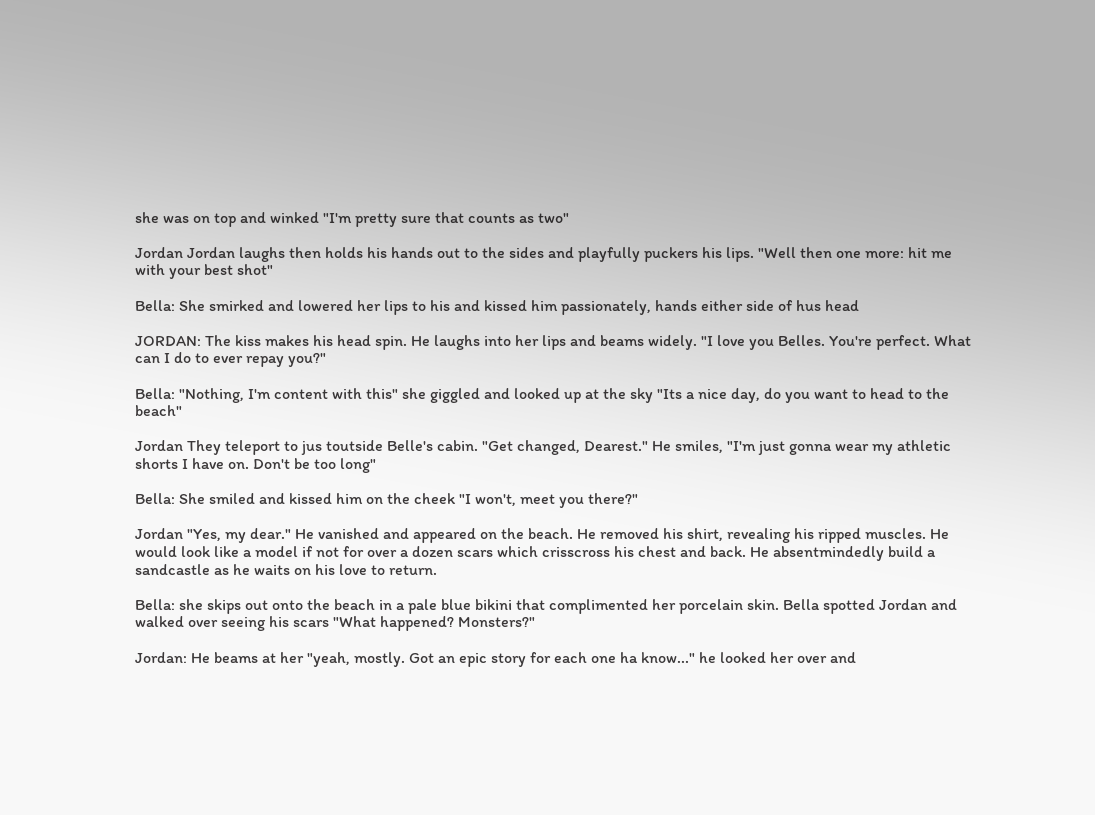she was on top and winked "I'm pretty sure that counts as two"

Jordan Jordan laughs then holds his hands out to the sides and playfully puckers his lips. "Well then one more: hit me with your best shot"

Bella: She smirked and lowered her lips to his and kissed him passionately, hands either side of hus head

JORDAN: The kiss makes his head spin. He laughs into her lips and beams widely. "I love you Belles. You're perfect. What can I do to ever repay you?"

Bella: "Nothing, I'm content with this" she giggled and looked up at the sky "Its a nice day, do you want to head to the beach"

Jordan They teleport to jus toutside Belle's cabin. "Get changed, Dearest." He smiles, "I'm just gonna wear my athletic shorts I have on. Don't be too long"

Bella: She smiled and kissed him on the cheek "I won't, meet you there?"

Jordan "Yes, my dear." He vanished and appeared on the beach. He removed his shirt, revealing his ripped muscles. He would look like a model if not for over a dozen scars which crisscross his chest and back. He absentmindedly build a sandcastle as he waits on his love to return.

Bella: she skips out onto the beach in a pale blue bikini that complimented her porcelain skin. Bella spotted Jordan and walked over seeing his scars "What happened? Monsters?"

Jordan: He beams at her "yeah, mostly. Got an epic story for each one ha know..." he looked her over and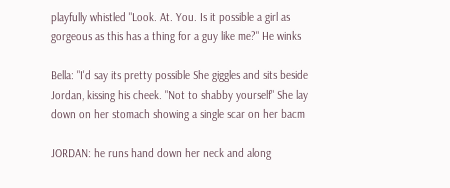playfully whistled "Look. At. You. Is it possible a girl as gorgeous as this has a thing for a guy like me?" He winks

Bella: "I'd say its pretty possible She giggles and sits beside Jordan, kissing his cheek. "Not to shabby yourself" She lay down on her stomach showing a single scar on her bacm

JORDAN: he runs hand down her neck and along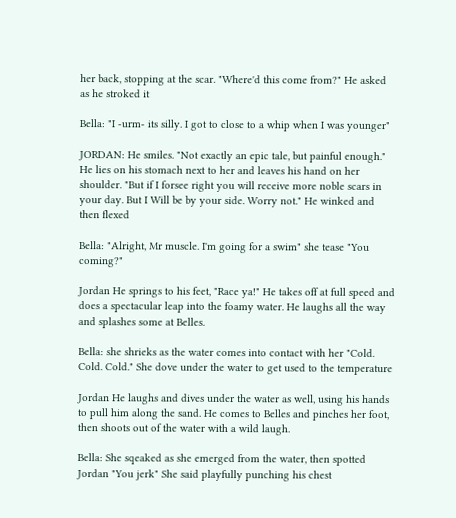her back, stopping at the scar. "Where'd this come from?" He asked as he stroked it

Bella: "I -urm- its silly. I got to close to a whip when I was younger"

JORDAN: He smiles. "Not exactly an epic tale, but painful enough." He lies on his stomach next to her and leaves his hand on her shoulder. "But if I forsee right you will receive more noble scars in your day. But I Will be by your side. Worry not." He winked and then flexed

Bella: "Alright, Mr muscle. I'm going for a swim" she tease "You coming?"

Jordan He springs to his feet, "Race ya!" He takes off at full speed and does a spectacular leap into the foamy water. He laughs all the way and splashes some at Belles.

Bella: she shrieks as the water comes into contact with her "Cold. Cold. Cold." She dove under the water to get used to the temperature

Jordan He laughs and dives under the water as well, using his hands to pull him along the sand. He comes to Belles and pinches her foot, then shoots out of the water with a wild laugh.

Bella: She sqeaked as she emerged from the water, then spotted Jordan "You jerk" She said playfully punching his chest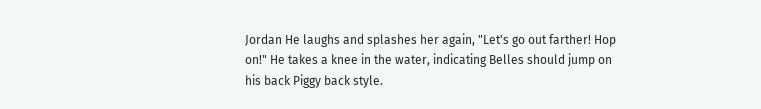Jordan He laughs and splashes her again, "Let's go out farther! Hop on!" He takes a knee in the water, indicating Belles should jump on his back Piggy back style.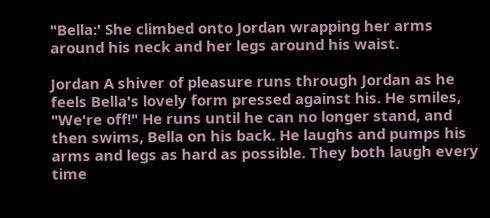"Bella:' She climbed onto Jordan wrapping her arms around his neck and her legs around his waist.

Jordan A shiver of pleasure runs through Jordan as he feels Bella's lovely form pressed against his. He smiles, "We're off!" He runs until he can no longer stand, and then swims, Bella on his back. He laughs and pumps his arms and legs as hard as possible. They both laugh every time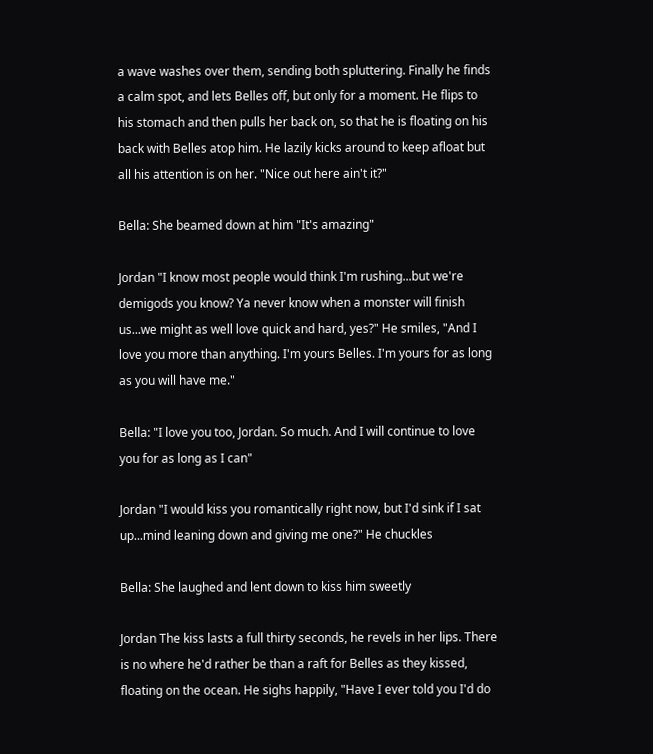a wave washes over them, sending both spluttering. Finally he finds a calm spot, and lets Belles off, but only for a moment. He flips to his stomach and then pulls her back on, so that he is floating on his back with Belles atop him. He lazily kicks around to keep afloat but all his attention is on her. "Nice out here ain't it?"

Bella: She beamed down at him "It's amazing"

Jordan "I know most people would think I'm rushing...but we're demigods you know? Ya never know when a monster will finish us...we might as well love quick and hard, yes?" He smiles, "And I love you more than anything. I'm yours Belles. I'm yours for as long as you will have me."

Bella: "I love you too, Jordan. So much. And I will continue to love you for as long as I can"

Jordan "I would kiss you romantically right now, but I'd sink if I sat up...mind leaning down and giving me one?" He chuckles

Bella: She laughed and lent down to kiss him sweetly

Jordan The kiss lasts a full thirty seconds, he revels in her lips. There is no where he'd rather be than a raft for Belles as they kissed, floating on the ocean. He sighs happily, "Have I ever told you I'd do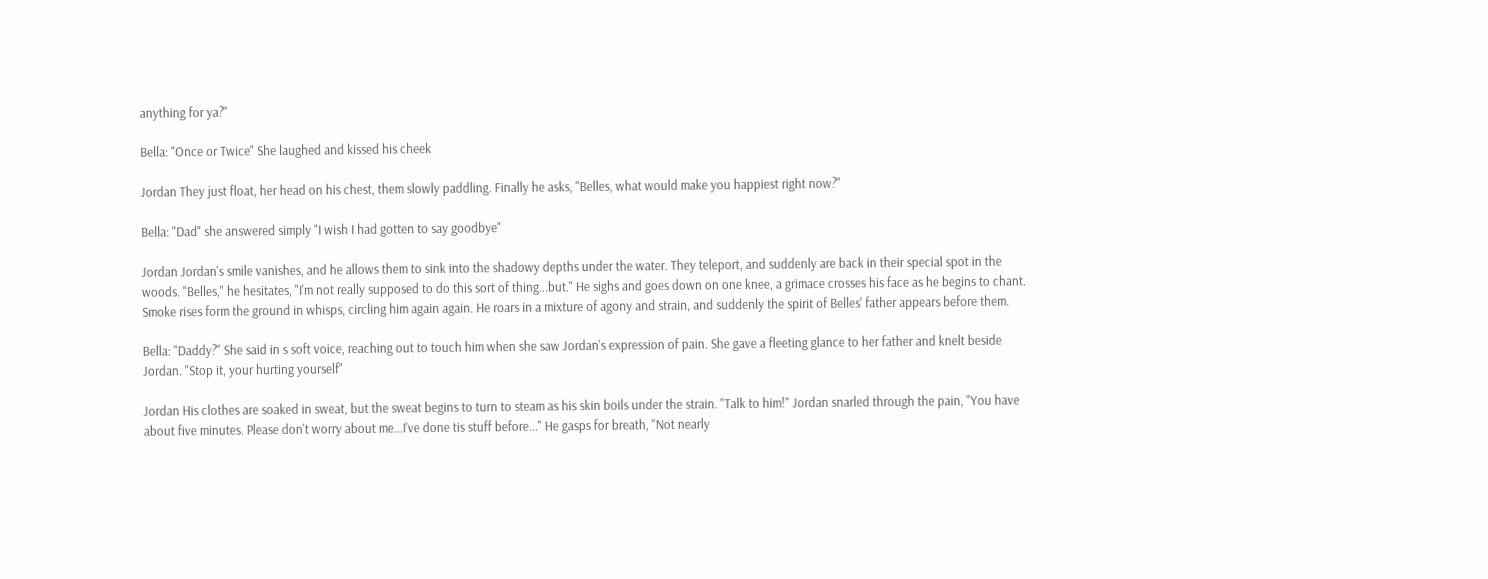anything for ya?"

Bella: "Once or Twice" She laughed and kissed his cheek

Jordan They just float, her head on his chest, them slowly paddling. Finally he asks, "Belles, what would make you happiest right now?"

Bella: "Dad" she answered simply "I wish I had gotten to say goodbye"

Jordan Jordan's smile vanishes, and he allows them to sink into the shadowy depths under the water. They teleport, and suddenly are back in their special spot in the woods. "Belles," he hesitates, "I'm not really supposed to do this sort of thing...but." He sighs and goes down on one knee, a grimace crosses his face as he begins to chant. Smoke rises form the ground in whisps, circling him again again. He roars in a mixture of agony and strain, and suddenly the spirit of Belles' father appears before them.

Bella: "Daddy?" She said in s soft voice, reaching out to touch him when she saw Jordan's expression of pain. She gave a fleeting glance to her father and knelt beside Jordan. "Stop it, your hurting yourself"

Jordan His clothes are soaked in sweat, but the sweat begins to turn to steam as his skin boils under the strain. "Talk to him!" Jordan snarled through the pain, "You have about five minutes. Please don't worry about me...I've done tis stuff before..." He gasps for breath, "Not nearly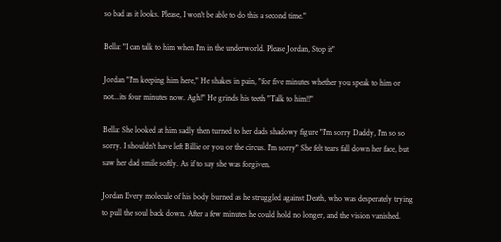so bad as it looks. Please, I won't be able to do this a second time."

Bella: "I can talk to him when I'm in the underworld. Please Jordan, Stop it"

Jordan "I'm keeping him here," He shakes in pain, "for five minutes whether you speak to him or not...its four minutes now. Agh!" He grinds his teeth "Talk to him!!"

Bella: She looked at him sadly then turned to her dads shadowy figure "I'm sorry Daddy, I'm so so sorry. I shouldn't have left Billie or you or the circus. I'm sorry" She felt tears fall down her face, but saw her dad smile softly. As if to say she was forgiven.

Jordan Every molecule of his body burned as he struggled against Death, who was desperately trying to pull the soul back down. After a few minutes he could hold no longer, and the vision vanished.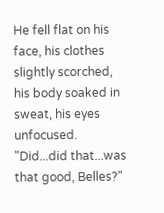He fell flat on his face, his clothes slightly scorched, his body soaked in sweat, his eyes unfocused. "Did...did that...was that good, Belles?"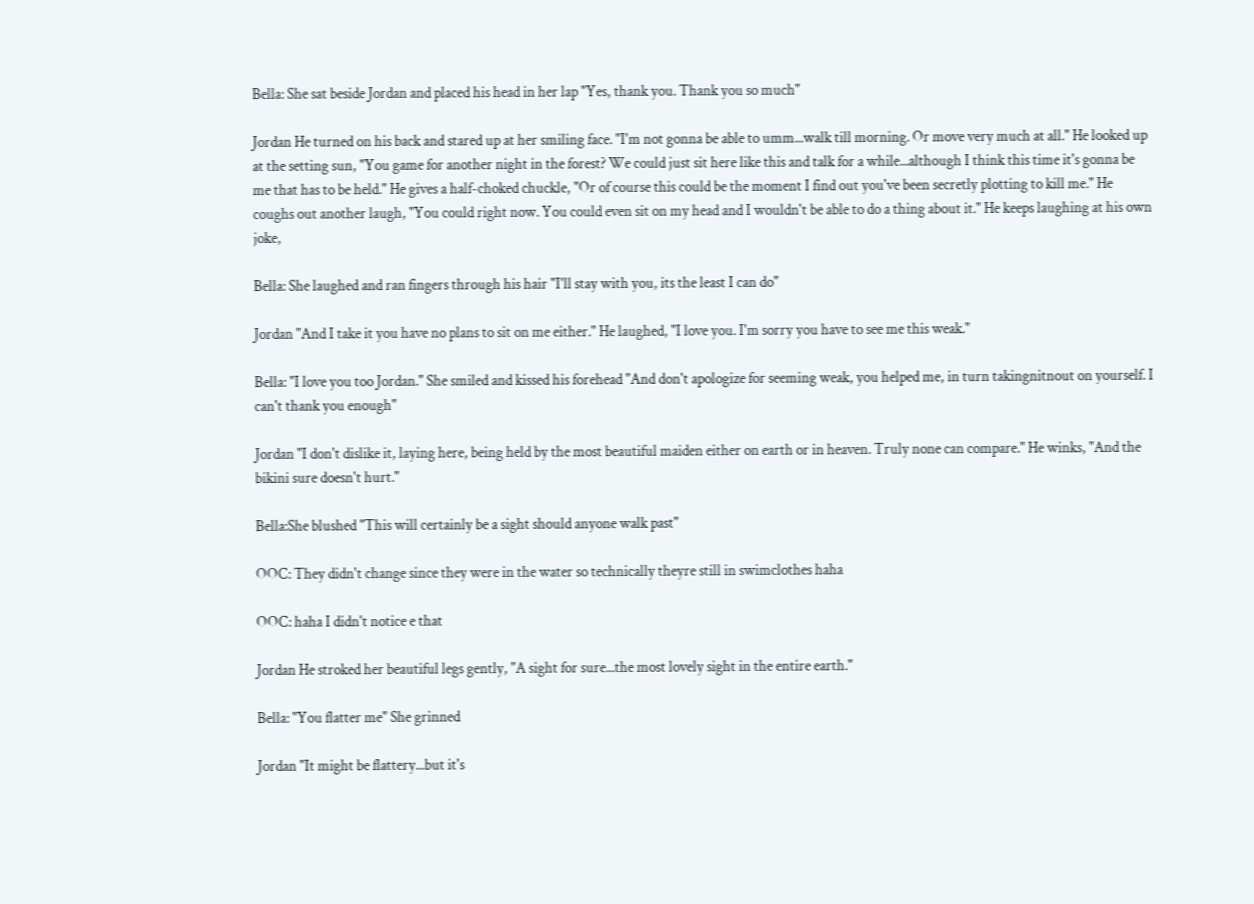Bella: She sat beside Jordan and placed his head in her lap "Yes, thank you. Thank you so much"

Jordan He turned on his back and stared up at her smiling face. "I'm not gonna be able to umm...walk till morning. Or move very much at all." He looked up at the setting sun, "You game for another night in the forest? We could just sit here like this and talk for a while...although I think this time it's gonna be me that has to be held." He gives a half-choked chuckle, "Or of course this could be the moment I find out you've been secretly plotting to kill me." He coughs out another laugh, "You could right now. You could even sit on my head and I wouldn't be able to do a thing about it." He keeps laughing at his own joke,

Bella: She laughed and ran fingers through his hair "I'll stay with you, its the least I can do"

Jordan "And I take it you have no plans to sit on me either." He laughed, "I love you. I'm sorry you have to see me this weak."

Bella: "I love you too Jordan." She smiled and kissed his forehead "And don't apologize for seeming weak, you helped me, in turn takingnitnout on yourself. I can't thank you enough"

Jordan "I don't dislike it, laying here, being held by the most beautiful maiden either on earth or in heaven. Truly none can compare." He winks, "And the bikini sure doesn't hurt."

Bella:She blushed "This will certainly be a sight should anyone walk past"

OOC: They didn't change since they were in the water so technically theyre still in swimclothes haha

OOC: haha I didn't notice e that

Jordan He stroked her beautiful legs gently, "A sight for sure...the most lovely sight in the entire earth."

Bella: "You flatter me" She grinned

Jordan "It might be flattery...but it's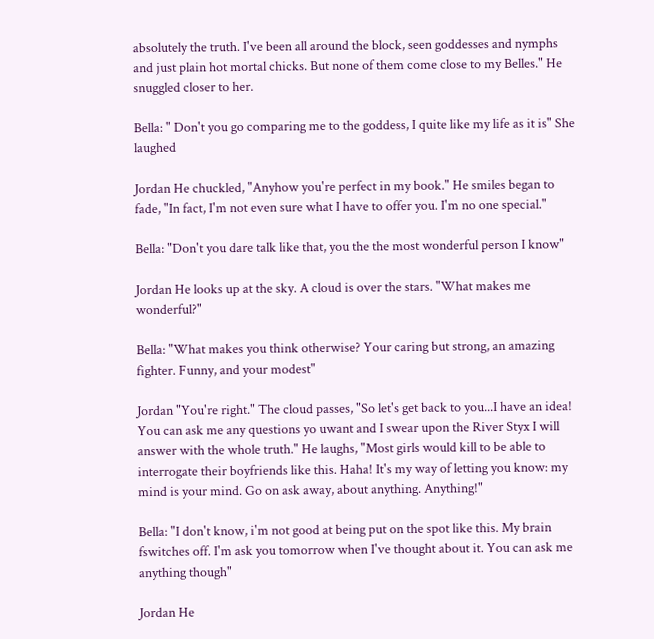absolutely the truth. I've been all around the block, seen goddesses and nymphs and just plain hot mortal chicks. But none of them come close to my Belles." He snuggled closer to her.

Bella: " Don't you go comparing me to the goddess, I quite like my life as it is" She laughed

Jordan He chuckled, "Anyhow you're perfect in my book." He smiles began to fade, "In fact, I'm not even sure what I have to offer you. I'm no one special."

Bella: "Don't you dare talk like that, you the the most wonderful person I know"

Jordan He looks up at the sky. A cloud is over the stars. "What makes me wonderful?"

Bella: "What makes you think otherwise? Your caring but strong, an amazing fighter. Funny, and your modest"

Jordan "You're right." The cloud passes, "So let's get back to you...I have an idea! You can ask me any questions yo uwant and I swear upon the River Styx I will answer with the whole truth." He laughs, "Most girls would kill to be able to interrogate their boyfriends like this. Haha! It's my way of letting you know: my mind is your mind. Go on ask away, about anything. Anything!"

Bella: "I don't know, i'm not good at being put on the spot like this. My brain fswitches off. I'm ask you tomorrow when I've thought about it. You can ask me anything though"

Jordan He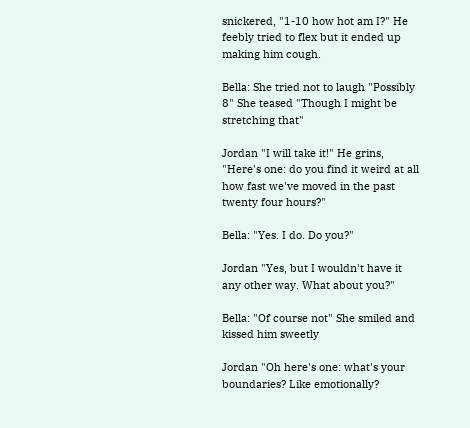snickered, "1-10 how hot am I?" He feebly tried to flex but it ended up making him cough.

Bella: She tried not to laugh "Possibly 8" She teased "Though I might be stretching that"

Jordan "I will take it!" He grins, "Here's one: do you find it weird at all how fast we've moved in the past twenty four hours?"

Bella: "Yes. I do. Do you?"

Jordan "Yes, but I wouldn't have it any other way. What about you?"

Bella: "Of course not" She smiled and kissed him sweetly

Jordan "Oh here's one: what's your boundaries? Like emotionally?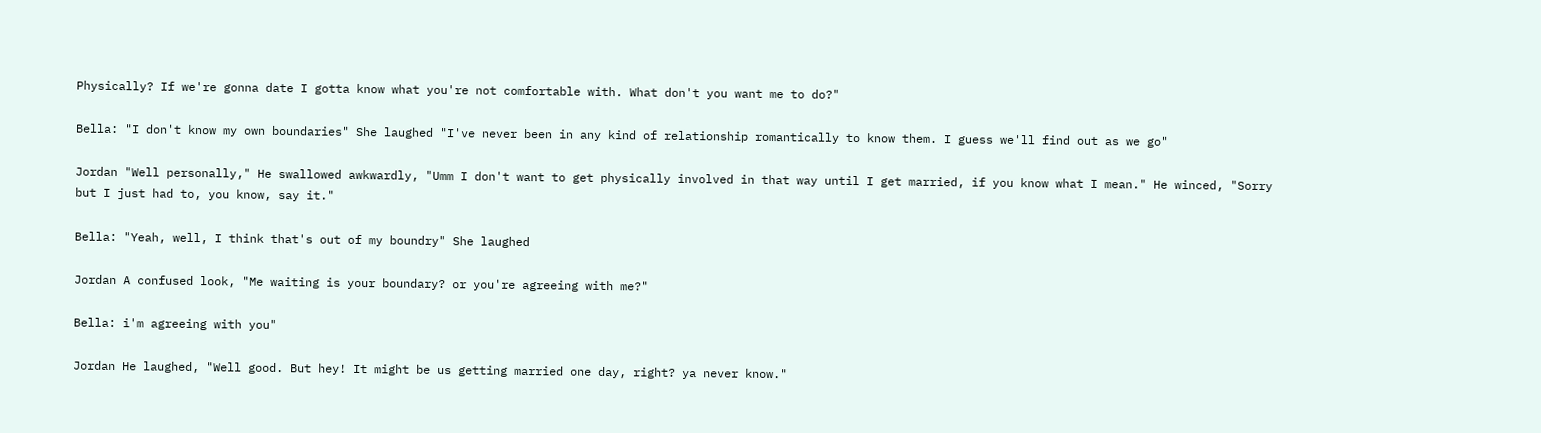Physically? If we're gonna date I gotta know what you're not comfortable with. What don't you want me to do?"

Bella: "I don't know my own boundaries" She laughed "I've never been in any kind of relationship romantically to know them. I guess we'll find out as we go"

Jordan "Well personally," He swallowed awkwardly, "Umm I don't want to get physically involved in that way until I get married, if you know what I mean." He winced, "Sorry but I just had to, you know, say it."

Bella: "Yeah, well, I think that's out of my boundry" She laughed

Jordan A confused look, "Me waiting is your boundary? or you're agreeing with me?"

Bella: i'm agreeing with you"

Jordan He laughed, "Well good. But hey! It might be us getting married one day, right? ya never know."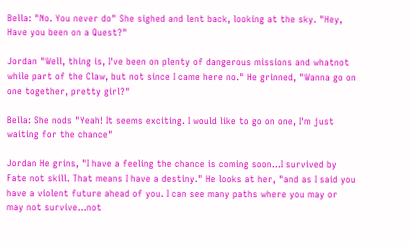Bella: "No. You never do" She sighed and lent back, looking at the sky. "Hey, Have you been on a Quest?"

Jordan "Well, thing is, I've been on plenty of dangerous missions and whatnot while part of the Claw, but not since I came here no." He grinned, "Wanna go on one together, pretty girl?"

Bella: She nods "Yeah! It seems exciting. I would like to go on one, I'm just waiting for the chance"

Jordan He grins, "I have a feeling the chance is coming soon...I survived by Fate not skill. That means I have a destiny." He looks at her, "and as I said you have a violent future ahead of you. I can see many paths where you may or may not survive...not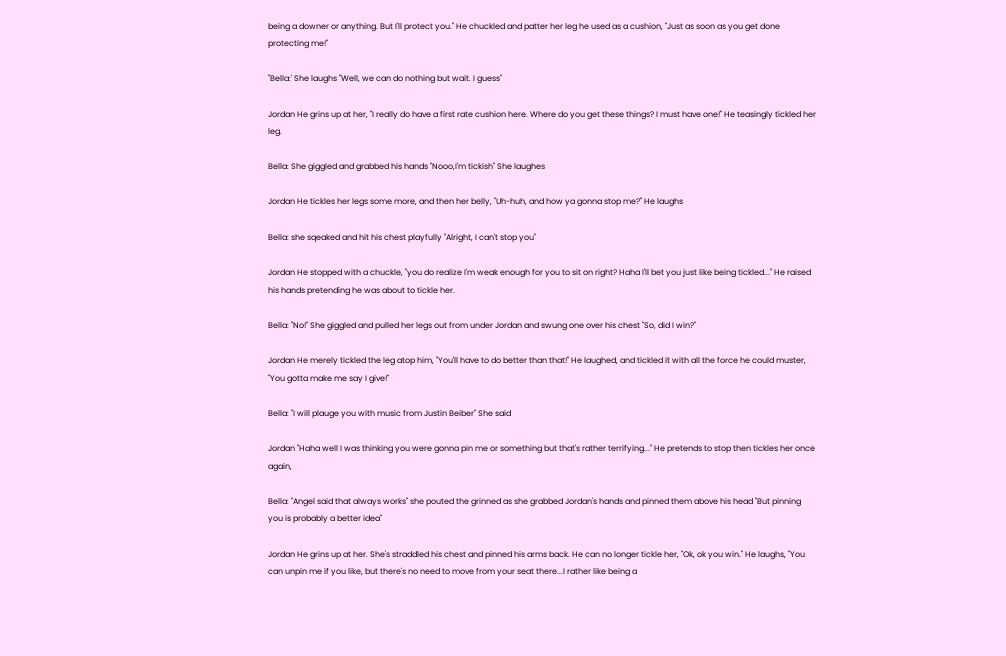being a downer or anything. But I'll protect you." He chuckled and patter her leg he used as a cushion, "Just as soon as you get done protecting me!"

"Bella:' She laughs "Well, we can do nothing but wait. I guess"

Jordan He grins up at her, "I really do have a first rate cushion here. Where do you get these things? I must have one!" He teasingly tickled her leg.

Bella: She giggled and grabbed his hands "Nooo,I'm tickish" She laughes

Jordan He tickles her legs some more, and then her belly, "Uh-huh, and how ya gonna stop me?" He laughs

Bella: she sqeaked and hit his chest playfully "Alright, I can't stop you"

Jordan He stopped with a chuckle, "you do realize I'm weak enough for you to sit on right? Haha I'll bet you just like being tickled..." He raised his hands pretending he was about to tickle her.

Bella: "No!" She giggled and pulled her legs out from under Jordan and swung one over his chest "So, did I win?"

Jordan He merely tickled the leg atop him, "You'll have to do better than that!" He laughed, and tickled it with all the force he could muster, "You gotta make me say I give!"

Bella: "I will plauge you with music from Justin Beiber" She said

Jordan "Haha well I was thinking you were gonna pin me or something but that's rather terrifying..." He pretends to stop then tickles her once again,

Bella: "Angel said that always works" she pouted the grinned as she grabbed Jordan's hands and pinned them above his head "But pinning you is probably a better idea"

Jordan He grins up at her. She's straddled his chest and pinned his arms back. He can no longer tickle her, "Ok, ok you win." He laughs, "You can unpin me if you like, but there's no need to move from your seat there...I rather like being a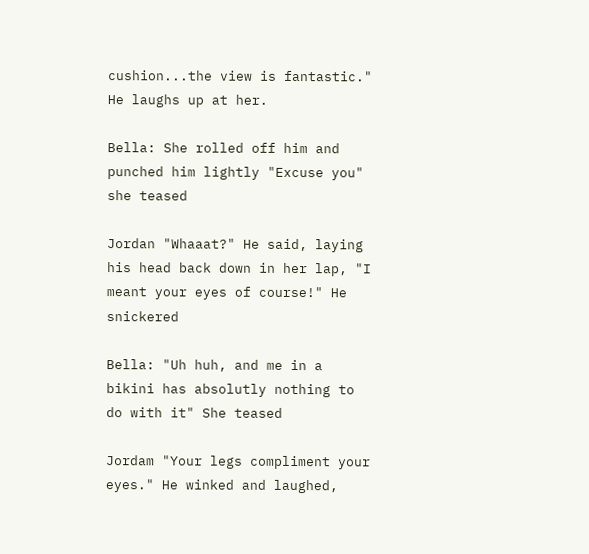cushion...the view is fantastic." He laughs up at her.

Bella: She rolled off him and punched him lightly "Excuse you" she teased

Jordan "Whaaat?" He said, laying his head back down in her lap, "I meant your eyes of course!" He snickered

Bella: "Uh huh, and me in a bikini has absolutly nothing to do with it" She teased

Jordam "Your legs compliment your eyes." He winked and laughed,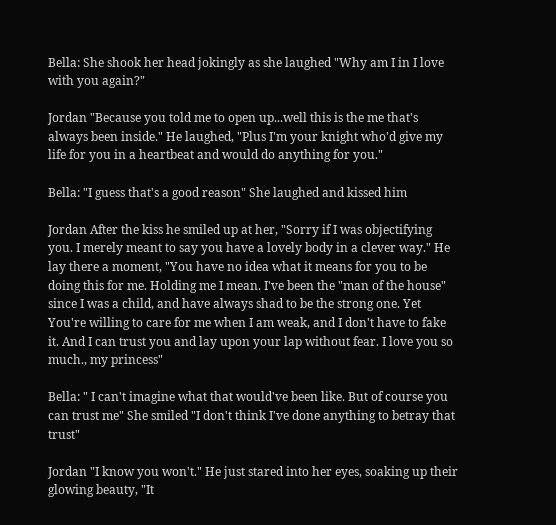Bella: She shook her head jokingly as she laughed "Why am I in I love with you again?"

Jordan "Because you told me to open up...well this is the me that's always been inside." He laughed, "Plus I'm your knight who'd give my life for you in a heartbeat and would do anything for you."

Bella: "I guess that's a good reason" She laughed and kissed him

Jordan After the kiss he smiled up at her, "Sorry if I was objectifying you. I merely meant to say you have a lovely body in a clever way." He lay there a moment, "You have no idea what it means for you to be doing this for me. Holding me I mean. I've been the "man of the house" since I was a child, and have always shad to be the strong one. Yet You're willing to care for me when I am weak, and I don't have to fake it. And I can trust you and lay upon your lap without fear. I love you so much., my princess"

Bella: " I can't imagine what that would've been like. But of course you can trust me" She smiled "I don't think I've done anything to betray that trust"

Jordan "I know you won't." He just stared into her eyes, soaking up their glowing beauty, "It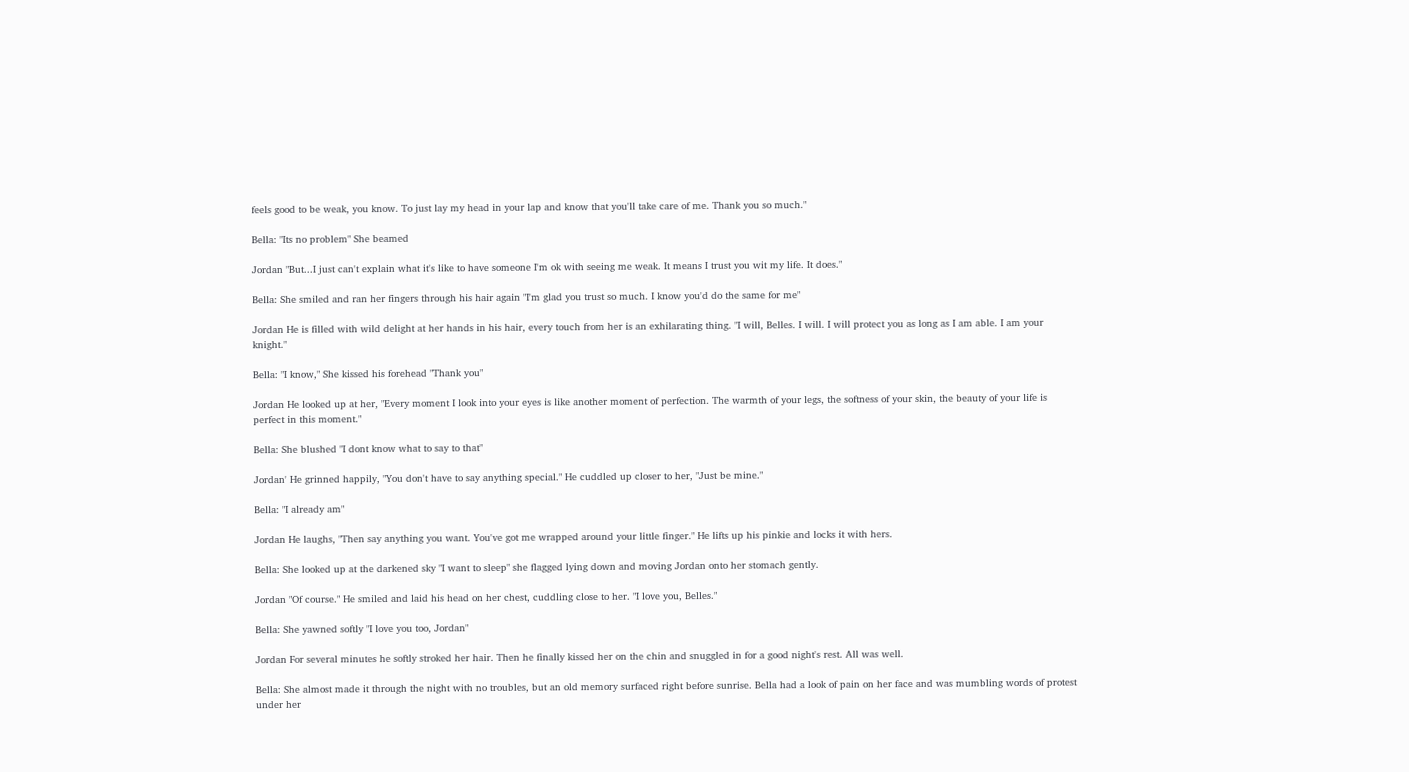feels good to be weak, you know. To just lay my head in your lap and know that you'll take care of me. Thank you so much."

Bella: "Its no problem" She beamed

Jordan "But...I just can't explain what it's like to have someone I'm ok with seeing me weak. It means I trust you wit my life. It does."

Bella: She smiled and ran her fingers through his hair again "I'm glad you trust so much. I know you'd do the same for me"

Jordan He is filled with wild delight at her hands in his hair, every touch from her is an exhilarating thing. "I will, Belles. I will. I will protect you as long as I am able. I am your knight."

Bella: "I know," She kissed his forehead "Thank you"

Jordan He looked up at her, "Every moment I look into your eyes is like another moment of perfection. The warmth of your legs, the softness of your skin, the beauty of your life is perfect in this moment."

Bella: She blushed "I dont know what to say to that"

Jordan' He grinned happily, "You don't have to say anything special." He cuddled up closer to her, "Just be mine."

Bella: "I already am"

Jordan He laughs, "Then say anything you want. You've got me wrapped around your little finger." He lifts up his pinkie and locks it with hers.

Bella: She looked up at the darkened sky "I want to sleep" she flagged lying down and moving Jordan onto her stomach gently.

Jordan "Of course." He smiled and laid his head on her chest, cuddling close to her. "I love you, Belles."

Bella: She yawned softly "I love you too, Jordan"

Jordan For several minutes he softly stroked her hair. Then he finally kissed her on the chin and snuggled in for a good night's rest. All was well.

Bella: She almost made it through the night with no troubles, but an old memory surfaced right before sunrise. Bella had a look of pain on her face and was mumbling words of protest under her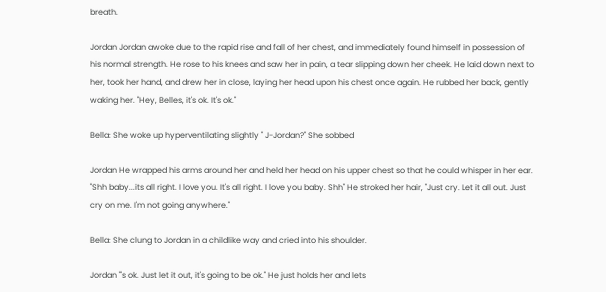breath.

Jordan Jordan awoke due to the rapid rise and fall of her chest, and immediately found himself in possession of his normal strength. He rose to his knees and saw her in pain, a tear slipping down her cheek. He laid down next to her, took her hand, and drew her in close, laying her head upon his chest once again. He rubbed her back, gently waking her. "Hey, Belles, it's ok. It's ok."

Bella: She woke up hyperventilating slightly " J-Jordan?" She sobbed

Jordan He wrapped his arms around her and held her head on his upper chest so that he could whisper in her ear. "Shh baby...its all right. I love you. It's all right. I love you baby. Shh" He stroked her hair, "Just cry. Let it all out. Just cry on me. I'm not going anywhere."

Bella: She clung to Jordan in a childlike way and cried into his shoulder.

Jordan "'s ok. Just let it out, it's going to be ok." He just holds her and lets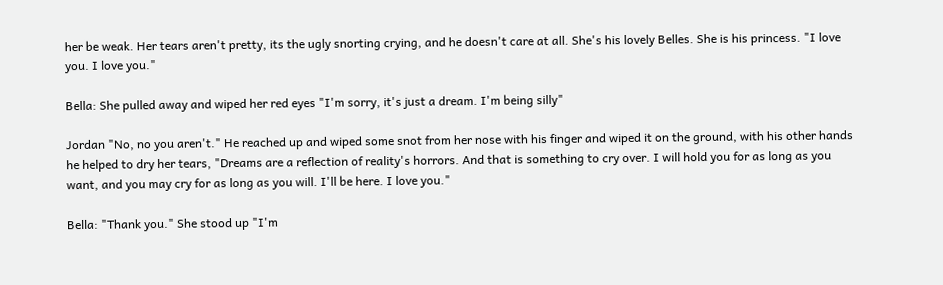her be weak. Her tears aren't pretty, its the ugly snorting crying, and he doesn't care at all. She's his lovely Belles. She is his princess. "I love you. I love you."

Bella: She pulled away and wiped her red eyes "I'm sorry, it's just a dream. I'm being silly"

Jordan "No, no you aren't." He reached up and wiped some snot from her nose with his finger and wiped it on the ground, with his other hands he helped to dry her tears, "Dreams are a reflection of reality's horrors. And that is something to cry over. I will hold you for as long as you want, and you may cry for as long as you will. I'll be here. I love you."

Bella: "Thank you." She stood up "I'm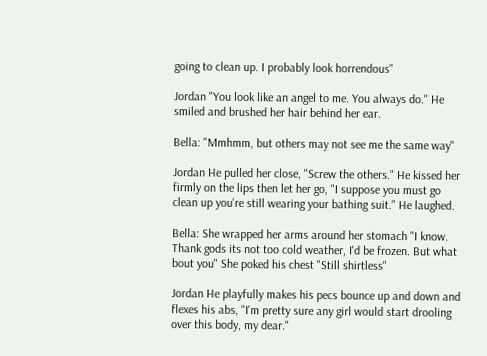going to clean up. I probably look horrendous"

Jordan "You look like an angel to me. You always do." He smiled and brushed her hair behind her ear.

Bella: "Mmhmm, but others may not see me the same way"

Jordan He pulled her close, "Screw the others." He kissed her firmly on the lips then let her go, "I suppose you must go clean up you're still wearing your bathing suit." He laughed.

Bella: She wrapped her arms around her stomach "I know. Thank gods its not too cold weather, I'd be frozen. But what bout you" She poked his chest "Still shirtless"

Jordan He playfully makes his pecs bounce up and down and flexes his abs, "I'm pretty sure any girl would start drooling over this body, my dear."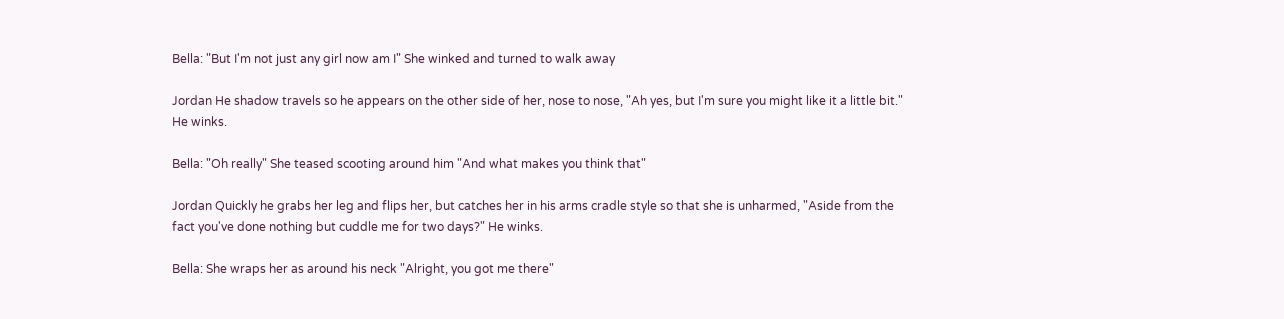Bella: "But I'm not just any girl now am I" She winked and turned to walk away

Jordan He shadow travels so he appears on the other side of her, nose to nose, "Ah yes, but I'm sure you might like it a little bit." He winks.

Bella: "Oh really" She teased scooting around him "And what makes you think that"

Jordan Quickly he grabs her leg and flips her, but catches her in his arms cradle style so that she is unharmed, "Aside from the fact you've done nothing but cuddle me for two days?" He winks.

Bella: She wraps her as around his neck "Alright, you got me there"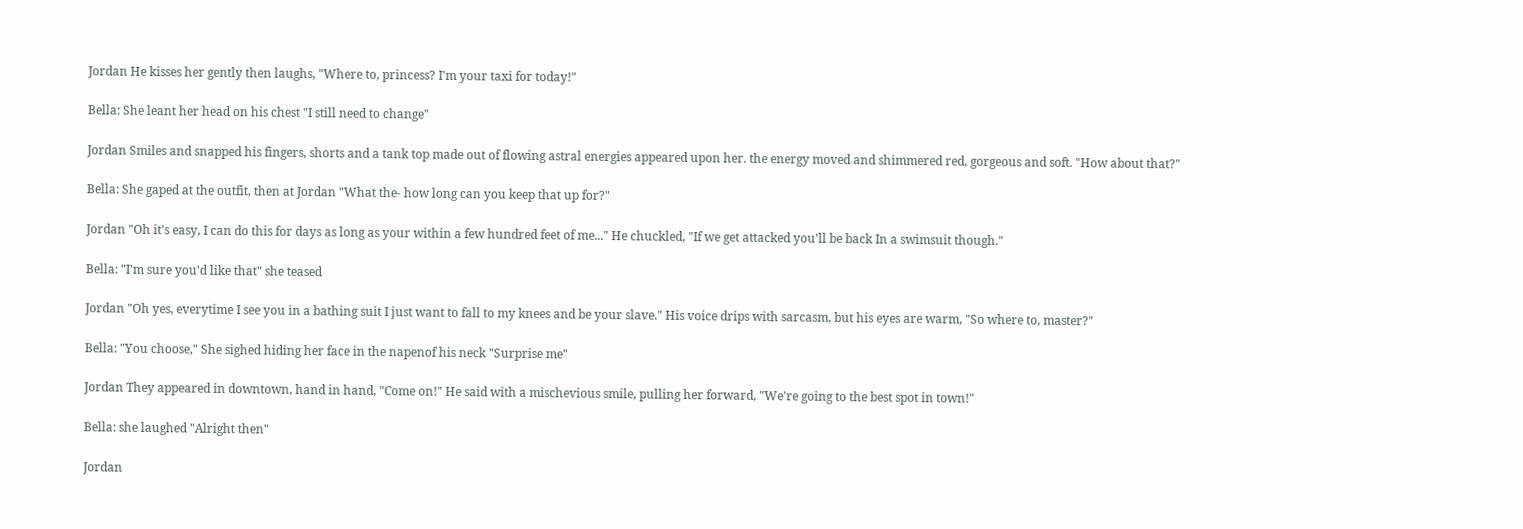Jordan He kisses her gently then laughs, "Where to, princess? I'm your taxi for today!"

Bella: She leant her head on his chest "I still need to change"

Jordan Smiles and snapped his fingers, shorts and a tank top made out of flowing astral energies appeared upon her. the energy moved and shimmered red, gorgeous and soft. "How about that?"

Bella: She gaped at the outfit, then at Jordan "What the- how long can you keep that up for?"

Jordan "Oh it's easy, I can do this for days as long as your within a few hundred feet of me..." He chuckled, "If we get attacked you'll be back In a swimsuit though."

Bella: "I'm sure you'd like that" she teased

Jordan "Oh yes, everytime I see you in a bathing suit I just want to fall to my knees and be your slave." His voice drips with sarcasm, but his eyes are warm, "So where to, master?"

Bella: "You choose," She sighed hiding her face in the napenof his neck "Surprise me"

Jordan They appeared in downtown, hand in hand, "Come on!" He said with a mischevious smile, pulling her forward, "We're going to the best spot in town!"

Bella: she laughed "Alright then"

Jordan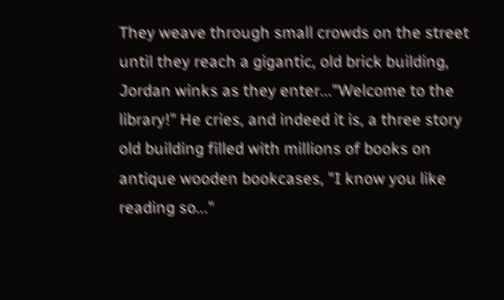They weave through small crowds on the street until they reach a gigantic, old brick building, Jordan winks as they enter..."Welcome to the library!" He cries, and indeed it is, a three story old building filled with millions of books on antique wooden bookcases, "I know you like reading so..."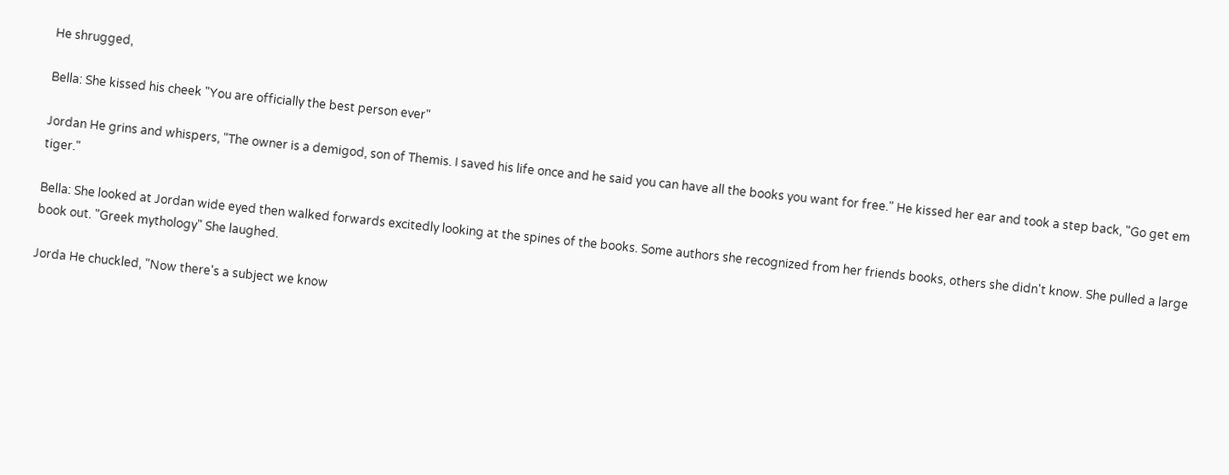He shrugged,

Bella: She kissed his cheek "You are officially the best person ever"

Jordan He grins and whispers, "The owner is a demigod, son of Themis. I saved his life once and he said you can have all the books you want for free." He kissed her ear and took a step back, "Go get em tiger."

Bella: She looked at Jordan wide eyed then walked forwards excitedly looking at the spines of the books. Some authors she recognized from her friends books, others she didn't know. She pulled a large book out. "Greek mythology" She laughed.

Jorda He chuckled, "Now there's a subject we know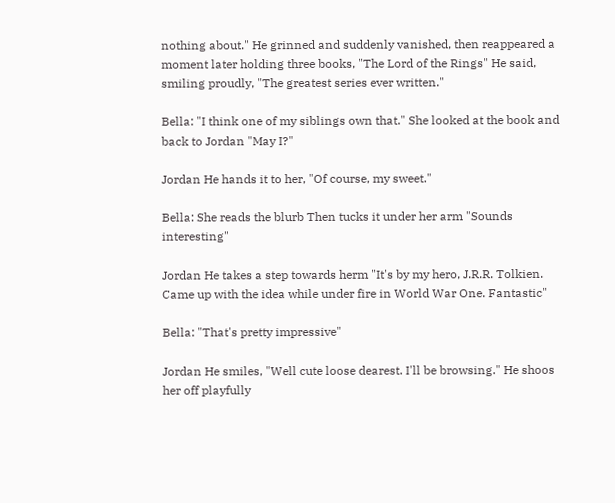nothing about." He grinned and suddenly vanished, then reappeared a moment later holding three books, "The Lord of the Rings" He said, smiling proudly, "The greatest series ever written."

Bella: "I think one of my siblings own that." She looked at the book and back to Jordan "May I?"

Jordan He hands it to her, "Of course, my sweet."

Bella: She reads the blurb Then tucks it under her arm "Sounds interesting"

Jordan He takes a step towards herm "It's by my hero, J.R.R. Tolkien. Came up with the idea while under fire in World War One. Fantastic"

Bella: "That's pretty impressive"

Jordan He smiles, "Well cute loose dearest. I'll be browsing." He shoos her off playfully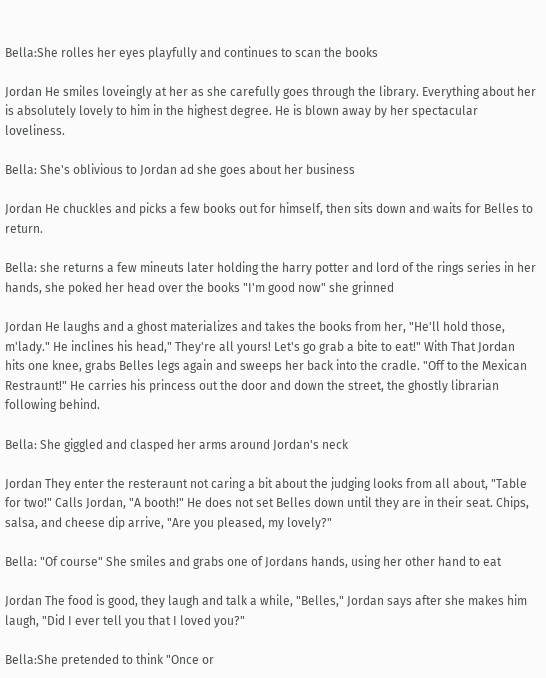Bella:She rolles her eyes playfully and continues to scan the books

Jordan He smiles loveingly at her as she carefully goes through the library. Everything about her is absolutely lovely to him in the highest degree. He is blown away by her spectacular loveliness.

Bella: She's oblivious to Jordan ad she goes about her business

Jordan He chuckles and picks a few books out for himself, then sits down and waits for Belles to return.

Bella: she returns a few mineuts later holding the harry potter and lord of the rings series in her hands, she poked her head over the books "I'm good now" she grinned

Jordan He laughs and a ghost materializes and takes the books from her, "He'll hold those, m'lady." He inclines his head," They're all yours! Let's go grab a bite to eat!" With That Jordan hits one knee, grabs Belles legs again and sweeps her back into the cradle. "Off to the Mexican Restraunt!" He carries his princess out the door and down the street, the ghostly librarian following behind.

Bella: She giggled and clasped her arms around Jordan's neck

Jordan They enter the resteraunt not caring a bit about the judging looks from all about, "Table for two!" Calls Jordan, "A booth!" He does not set Belles down until they are in their seat. Chips, salsa, and cheese dip arrive, "Are you pleased, my lovely?"

Bella: "Of course" She smiles and grabs one of Jordans hands, using her other hand to eat

Jordan The food is good, they laugh and talk a while, "Belles," Jordan says after she makes him laugh, "Did I ever tell you that I loved you?"

Bella:She pretended to think "Once or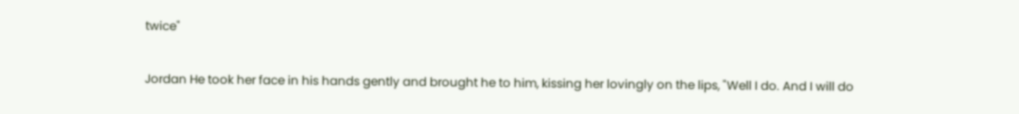twice"

Jordan He took her face in his hands gently and brought he to him, kissing her lovingly on the lips, "Well I do. And I will do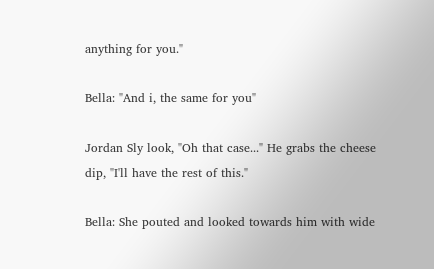anything for you."

Bella: "And i, the same for you"

Jordan Sly look, "Oh that case..." He grabs the cheese dip, "I'll have the rest of this."

Bella: She pouted and looked towards him with wide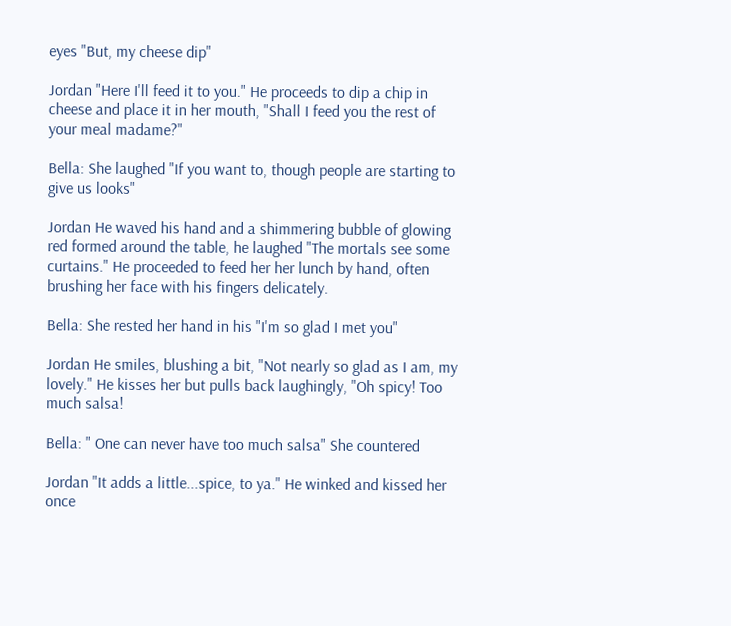eyes "But, my cheese dip"

Jordan "Here I'll feed it to you." He proceeds to dip a chip in cheese and place it in her mouth, "Shall I feed you the rest of your meal madame?"

Bella: She laughed "If you want to, though people are starting to give us looks"

Jordan He waved his hand and a shimmering bubble of glowing red formed around the table, he laughed "The mortals see some curtains." He proceeded to feed her her lunch by hand, often brushing her face with his fingers delicately.

Bella: She rested her hand in his "I'm so glad I met you"

Jordan He smiles, blushing a bit, "Not nearly so glad as I am, my lovely." He kisses her but pulls back laughingly, "Oh spicy! Too much salsa!

Bella: " One can never have too much salsa" She countered

Jordan "It adds a little...spice, to ya." He winked and kissed her once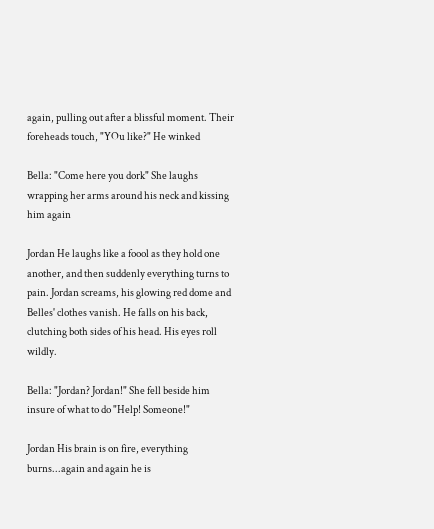again, pulling out after a blissful moment. Their foreheads touch, "YOu like?" He winked

Bella: "Come here you dork" She laughs wrapping her arms around his neck and kissing him again

Jordan He laughs like a foool as they hold one another, and then suddenly everything turns to pain. Jordan screams, his glowing red dome and Belles' clothes vanish. He falls on his back, clutching both sides of his head. His eyes roll wildly.

Bella: "Jordan? Jordan!" She fell beside him insure of what to do "Help! Someone!"

Jordan His brain is on fire, everything burns...again and again he is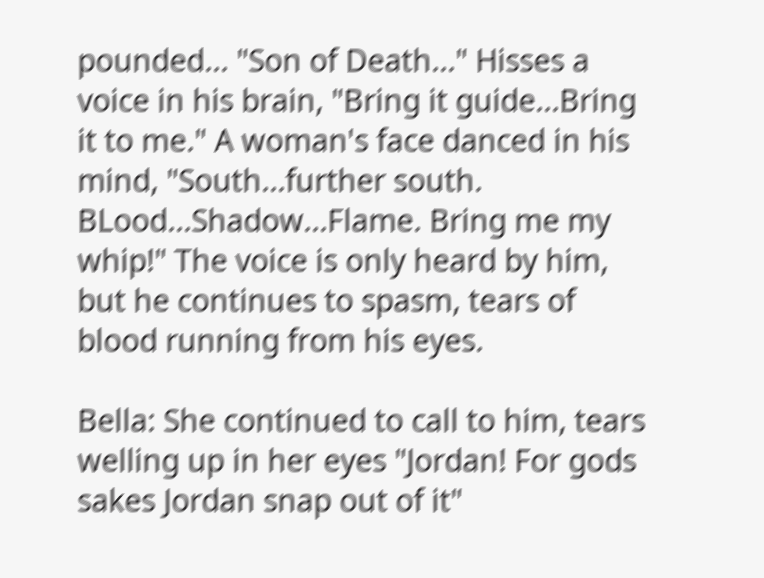pounded... "Son of Death..." Hisses a voice in his brain, "Bring it guide...Bring it to me." A woman's face danced in his mind, "South...further south. BLood...Shadow...Flame. Bring me my whip!" The voice is only heard by him, but he continues to spasm, tears of blood running from his eyes.

Bella: She continued to call to him, tears welling up in her eyes "Jordan! For gods sakes Jordan snap out of it"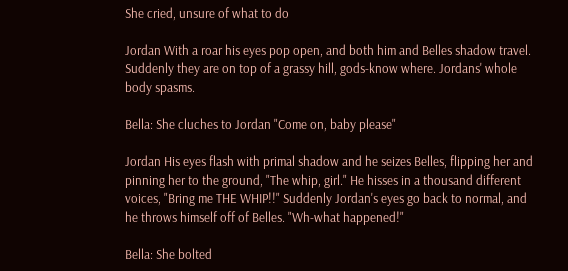She cried, unsure of what to do

Jordan With a roar his eyes pop open, and both him and Belles shadow travel. Suddenly they are on top of a grassy hill, gods-know where. Jordans' whole body spasms.

Bella: She cluches to Jordan "Come on, baby please"

Jordan His eyes flash with primal shadow and he seizes Belles, flipping her and pinning her to the ground, "The whip, girl." He hisses in a thousand different voices, "Bring me THE WHIP!!" Suddenly Jordan's eyes go back to normal, and he throws himself off of Belles. "Wh-what happened!"

Bella: She bolted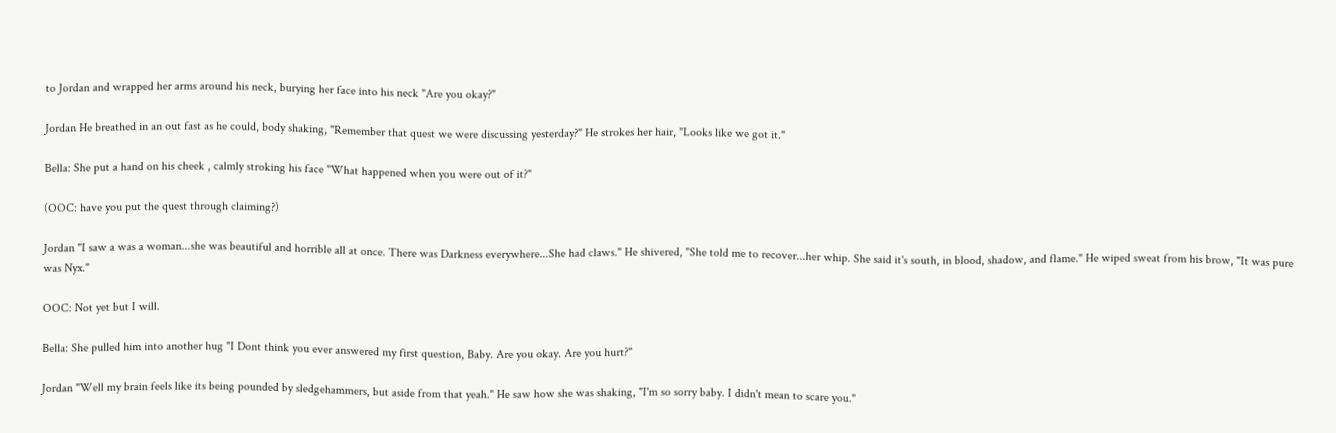to Jordan and wrapped her arms around his neck, burying her face into his neck "Are you okay?"

Jordan He breathed in an out fast as he could, body shaking, "Remember that quest we were discussing yesterday?" He strokes her hair, "Looks like we got it."

Bella: She put a hand on his cheek , calmly stroking his face "What happened when you were out of it?"

(OOC: have you put the quest through claiming?)

Jordan "I saw a was a woman...she was beautiful and horrible all at once. There was Darkness everywhere...She had claws." He shivered, "She told me to recover...her whip. She said it's south, in blood, shadow, and flame." He wiped sweat from his brow, "It was pure was Nyx."

OOC: Not yet but I will.

Bella: She pulled him into another hug "I Dont think you ever answered my first question, Baby. Are you okay. Are you hurt?"

Jordan "Well my brain feels like its being pounded by sledgehammers, but aside from that yeah." He saw how she was shaking, "I'm so sorry baby. I didn't mean to scare you."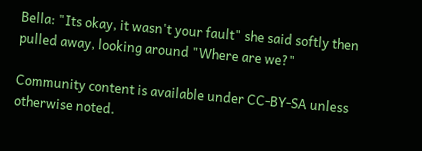Bella: "Its okay, it wasn't your fault" she said softly then pulled away, looking around "Where are we?"

Community content is available under CC-BY-SA unless otherwise noted.